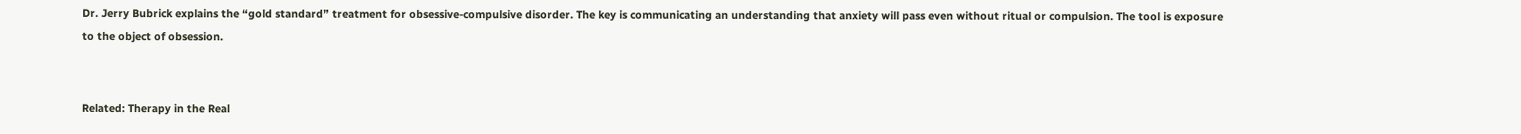Dr. Jerry Bubrick explains the “gold standard” treatment for obsessive-compulsive disorder. The key is communicating an understanding that anxiety will pass even without ritual or compulsion. The tool is exposure to the object of obsession.


Related: Therapy in the Real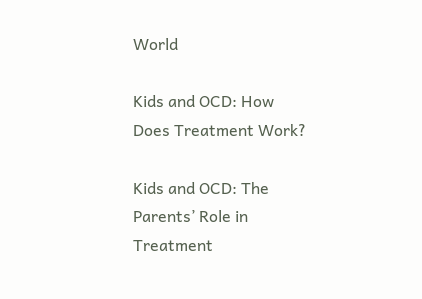World

Kids and OCD: How Does Treatment Work?

Kids and OCD: The Parents’ Role in Treatment